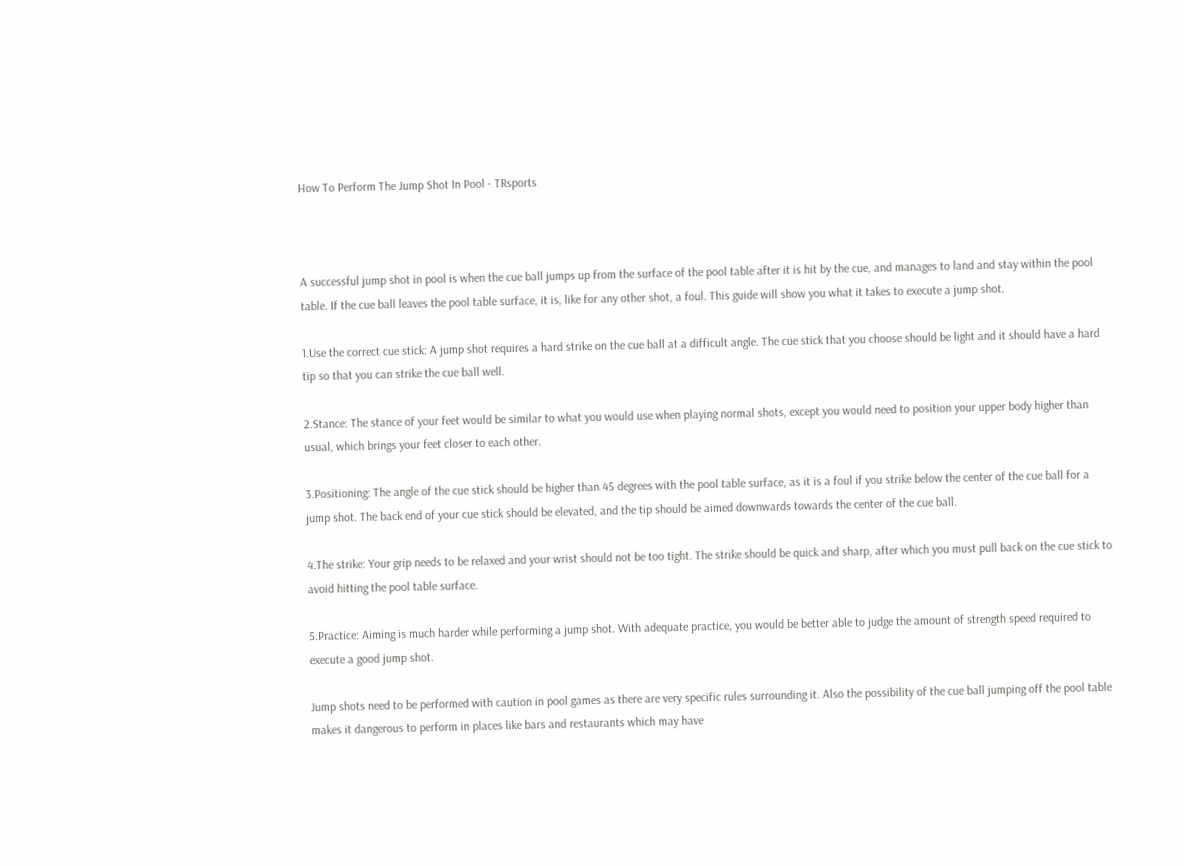How To Perform The Jump Shot In Pool - TRsports



A successful jump shot in pool is when the cue ball jumps up from the surface of the pool table after it is hit by the cue, and manages to land and stay within the pool table. If the cue ball leaves the pool table surface, it is, like for any other shot, a foul. This guide will show you what it takes to execute a jump shot.

1.Use the correct cue stick: A jump shot requires a hard strike on the cue ball at a difficult angle. The cue stick that you choose should be light and it should have a hard tip so that you can strike the cue ball well.

2.Stance: The stance of your feet would be similar to what you would use when playing normal shots, except you would need to position your upper body higher than usual, which brings your feet closer to each other.

3.Positioning: The angle of the cue stick should be higher than 45 degrees with the pool table surface, as it is a foul if you strike below the center of the cue ball for a jump shot. The back end of your cue stick should be elevated, and the tip should be aimed downwards towards the center of the cue ball.

4.The strike: Your grip needs to be relaxed and your wrist should not be too tight. The strike should be quick and sharp, after which you must pull back on the cue stick to avoid hitting the pool table surface.

5.Practice: Aiming is much harder while performing a jump shot. With adequate practice, you would be better able to judge the amount of strength speed required to execute a good jump shot.

Jump shots need to be performed with caution in pool games as there are very specific rules surrounding it. Also the possibility of the cue ball jumping off the pool table makes it dangerous to perform in places like bars and restaurants which may have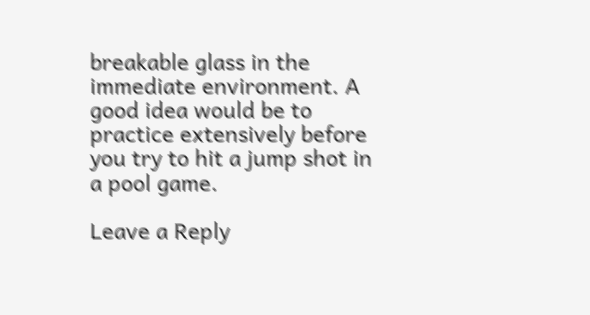breakable glass in the immediate environment. A good idea would be to practice extensively before you try to hit a jump shot in a pool game.

Leave a Reply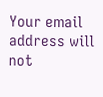Your email address will not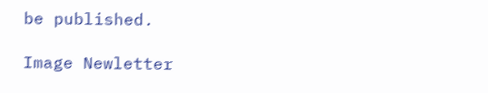be published.

Image Newletter